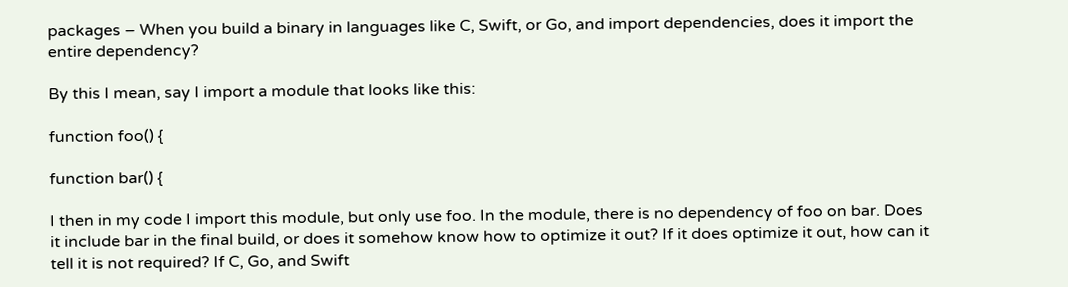packages – When you build a binary in languages like C, Swift, or Go, and import dependencies, does it import the entire dependency?

By this I mean, say I import a module that looks like this:

function foo() {

function bar() {

I then in my code I import this module, but only use foo. In the module, there is no dependency of foo on bar. Does it include bar in the final build, or does it somehow know how to optimize it out? If it does optimize it out, how can it tell it is not required? If C, Go, and Swift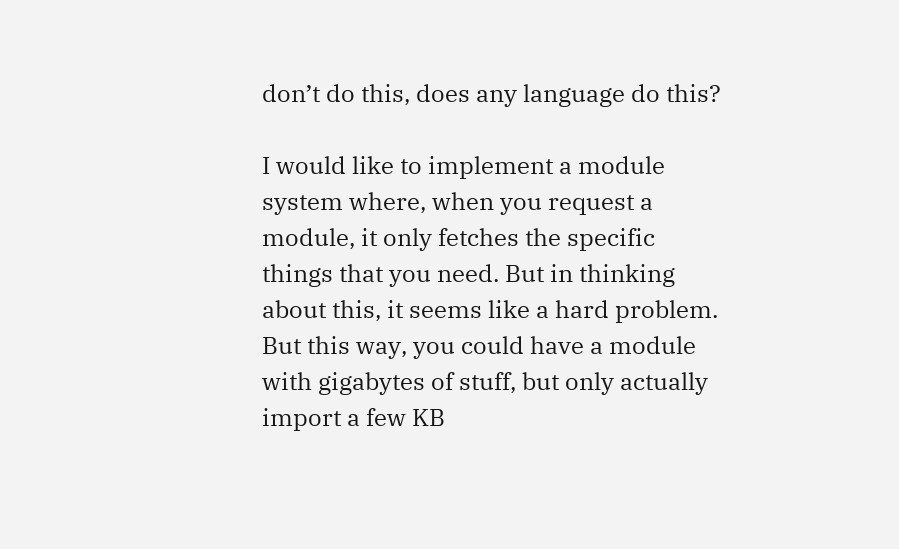don’t do this, does any language do this?

I would like to implement a module system where, when you request a module, it only fetches the specific things that you need. But in thinking about this, it seems like a hard problem. But this way, you could have a module with gigabytes of stuff, but only actually import a few KB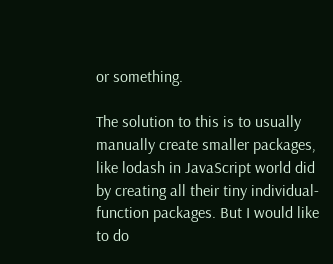or something.

The solution to this is to usually manually create smaller packages, like lodash in JavaScript world did by creating all their tiny individual-function packages. But I would like to do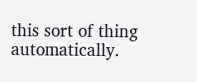this sort of thing automatically.